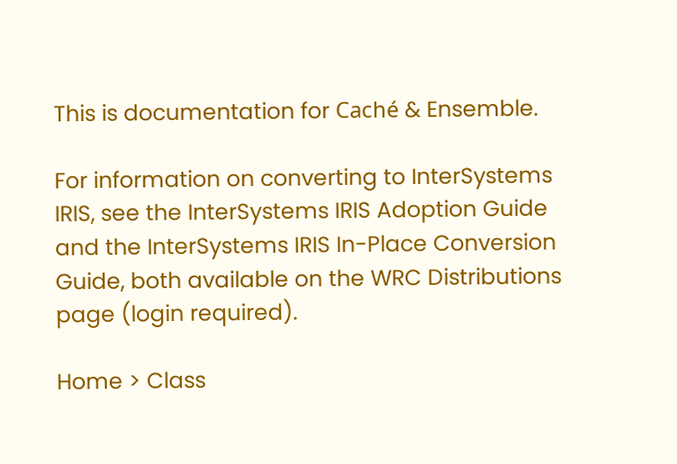This is documentation for Caché & Ensemble.

For information on converting to InterSystems IRIS, see the InterSystems IRIS Adoption Guide and the InterSystems IRIS In-Place Conversion Guide, both available on the WRC Distributions page (login required).

Home > Class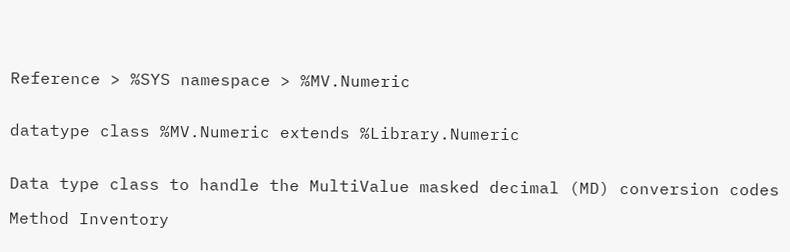Reference > %SYS namespace > %MV.Numeric


datatype class %MV.Numeric extends %Library.Numeric


Data type class to handle the MultiValue masked decimal (MD) conversion codes

Method Inventory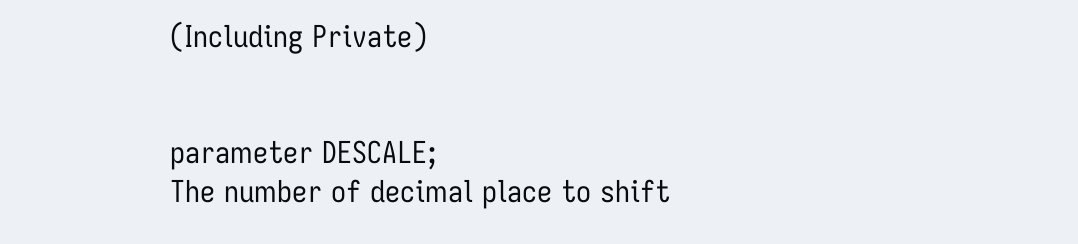(Including Private)


parameter DESCALE;
The number of decimal place to shift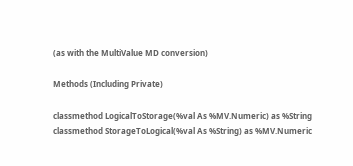(as with the MultiValue MD conversion)

Methods (Including Private)

classmethod LogicalToStorage(%val As %MV.Numeric) as %String
classmethod StorageToLogical(%val As %String) as %MV.Numeric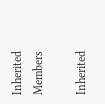Inherited Members

Inherited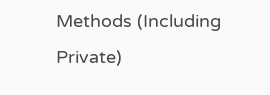Methods (Including Private)